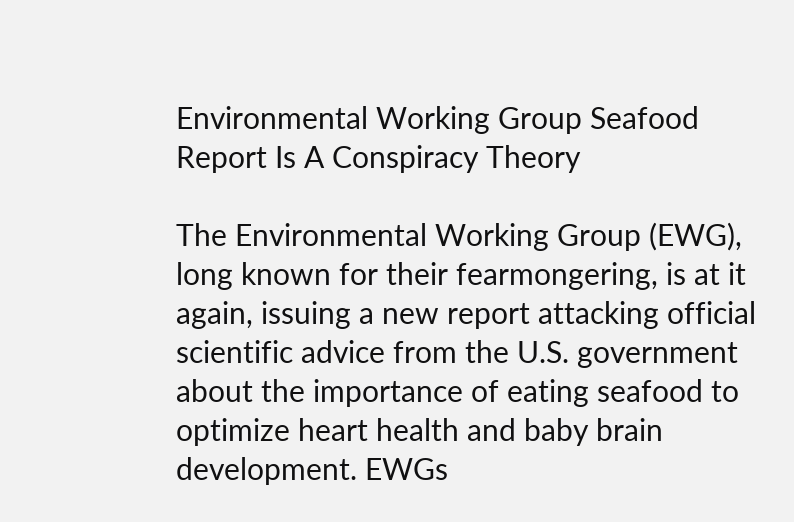Environmental Working Group Seafood Report Is A Conspiracy Theory

The Environmental Working Group (EWG), long known for their fearmongering, is at it again, issuing a new report attacking official scientific advice from the U.S. government about the importance of eating seafood to optimize heart health and baby brain development. EWGs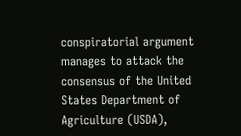conspiratorial argument manages to attack the consensus of the United States Department of Agriculture (USDA),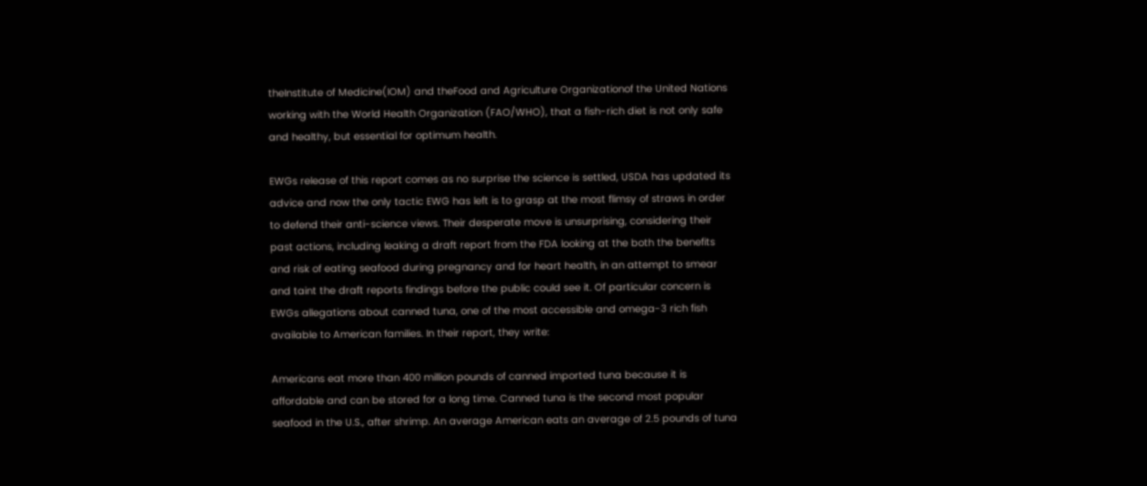theInstitute of Medicine(IOM) and theFood and Agriculture Organizationof the United Nations working with the World Health Organization (FAO/WHO), that a fish-rich diet is not only safe and healthy, but essential for optimum health.

EWGs release of this report comes as no surprise the science is settled, USDA has updated its advice and now the only tactic EWG has left is to grasp at the most flimsy of straws in order to defend their anti-science views. Their desperate move is unsurprising, considering their past actions, including leaking a draft report from the FDA looking at the both the benefits and risk of eating seafood during pregnancy and for heart health, in an attempt to smear and taint the draft reports findings before the public could see it. Of particular concern is EWGs allegations about canned tuna, one of the most accessible and omega-3 rich fish available to American families. In their report, they write:

Americans eat more than 400 million pounds of canned imported tuna because it is affordable and can be stored for a long time. Canned tuna is the second most popular seafood in the U.S., after shrimp. An average American eats an average of 2.5 pounds of tuna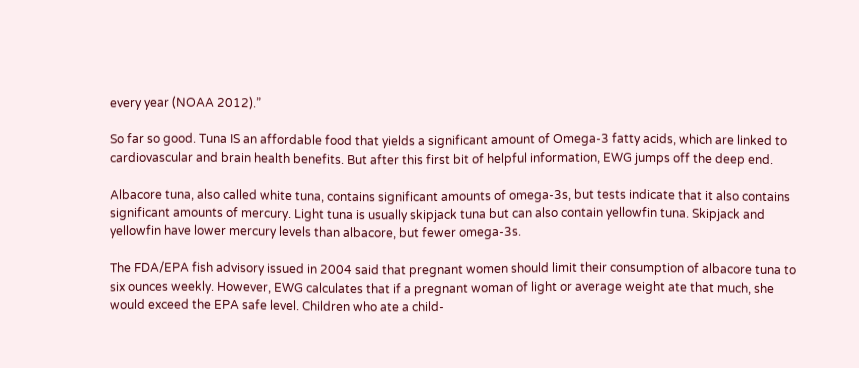every year (NOAA 2012).”

So far so good. Tuna IS an affordable food that yields a significant amount of Omega-3 fatty acids, which are linked to cardiovascular and brain health benefits. But after this first bit of helpful information, EWG jumps off the deep end.

Albacore tuna, also called white tuna, contains significant amounts of omega-3s, but tests indicate that it also contains significant amounts of mercury. Light tuna is usually skipjack tuna but can also contain yellowfin tuna. Skipjack and yellowfin have lower mercury levels than albacore, but fewer omega-3s.

The FDA/EPA fish advisory issued in 2004 said that pregnant women should limit their consumption of albacore tuna to six ounces weekly. However, EWG calculates that if a pregnant woman of light or average weight ate that much, she would exceed the EPA safe level. Children who ate a child-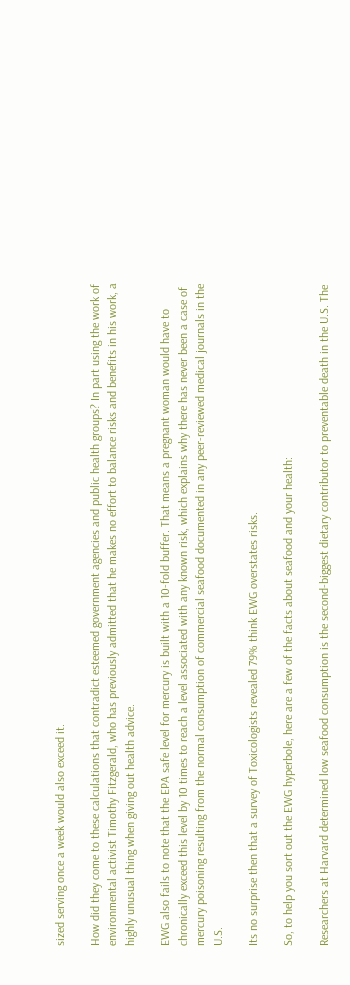sized serving once a week would also exceed it.

How did they come to these calculations that contradict esteemed government agencies and public health groups? In part using the work of environmental activist Timothy Fitzgerald, who has previously admitted that he makes no effort to balance risks and benefits in his work, a highly unusual thing when giving out health advice.

EWG also fails to note that the EPA safe level for mercury is built with a 10-fold buffer. That means a pregnant woman would have to chronically exceed this level by 10 times to reach a level associated with any known risk, which explains why there has never been a case of mercury poisoning resulting from the normal consumption of commercial seafood documented in any peer-reviewed medical journals in the U.S.

Its no surprise then that a survey of Toxicologists revealed 79% think EWG overstates risks.

So, to help you sort out the EWG hyperbole, here are a few of the facts about seafood and your health:

Researchers at Harvard determined low seafood consumption is the second-biggest dietary contributor to preventable death in the U.S. The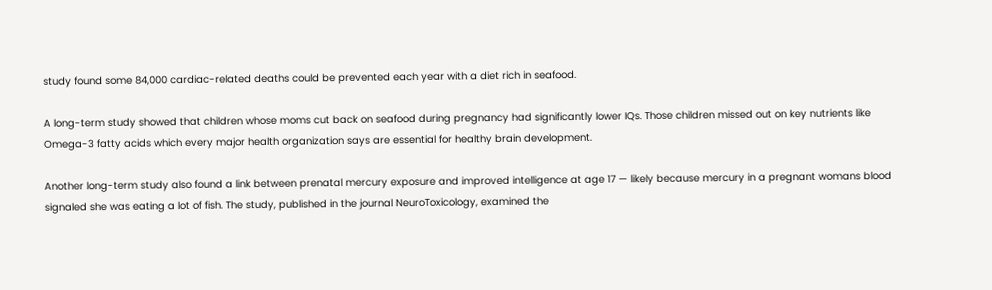study found some 84,000 cardiac-related deaths could be prevented each year with a diet rich in seafood.

A long-term study showed that children whose moms cut back on seafood during pregnancy had significantly lower IQs. Those children missed out on key nutrients like Omega-3 fatty acids which every major health organization says are essential for healthy brain development.

Another long-term study also found a link between prenatal mercury exposure and improved intelligence at age 17 — likely because mercury in a pregnant womans blood signaled she was eating a lot of fish. The study, published in the journal NeuroToxicology, examined the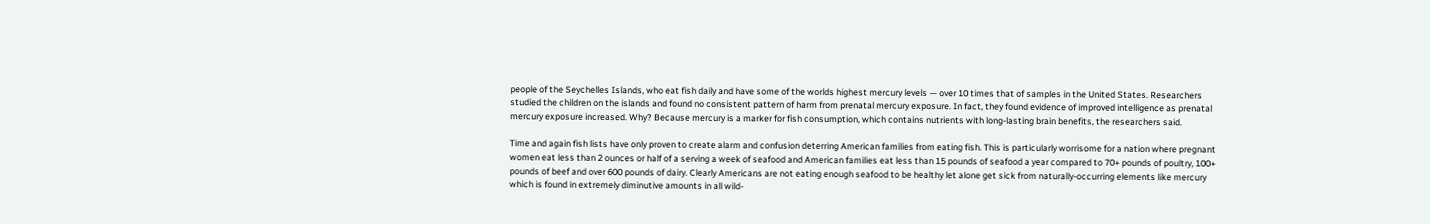people of the Seychelles Islands, who eat fish daily and have some of the worlds highest mercury levels — over 10 times that of samples in the United States. Researchers studied the children on the islands and found no consistent pattern of harm from prenatal mercury exposure. In fact, they found evidence of improved intelligence as prenatal mercury exposure increased. Why? Because mercury is a marker for fish consumption, which contains nutrients with long-lasting brain benefits, the researchers said.

Time and again fish lists have only proven to create alarm and confusion deterring American families from eating fish. This is particularly worrisome for a nation where pregnant women eat less than 2 ounces or half of a serving a week of seafood and American families eat less than 15 pounds of seafood a year compared to 70+ pounds of poultry, 100+ pounds of beef and over 600 pounds of dairy. Clearly Americans are not eating enough seafood to be healthy let alone get sick from naturally-occurring elements like mercury which is found in extremely diminutive amounts in all wild-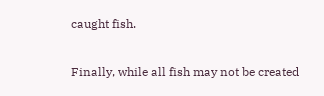caught fish.

Finally, while all fish may not be created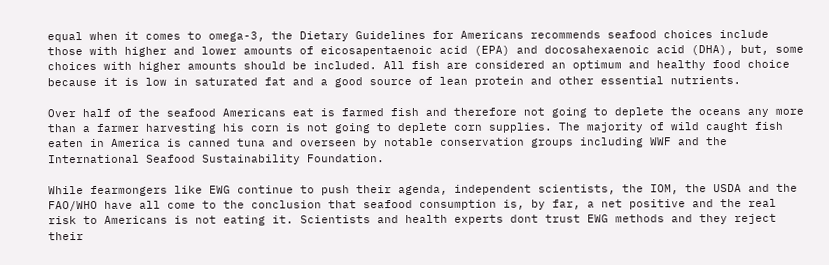equal when it comes to omega-3, the Dietary Guidelines for Americans recommends seafood choices include those with higher and lower amounts of eicosapentaenoic acid (EPA) and docosahexaenoic acid (DHA), but, some choices with higher amounts should be included. All fish are considered an optimum and healthy food choice because it is low in saturated fat and a good source of lean protein and other essential nutrients.

Over half of the seafood Americans eat is farmed fish and therefore not going to deplete the oceans any more than a farmer harvesting his corn is not going to deplete corn supplies. The majority of wild caught fish eaten in America is canned tuna and overseen by notable conservation groups including WWF and the International Seafood Sustainability Foundation.

While fearmongers like EWG continue to push their agenda, independent scientists, the IOM, the USDA and the FAO/WHO have all come to the conclusion that seafood consumption is, by far, a net positive and the real risk to Americans is not eating it. Scientists and health experts dont trust EWG methods and they reject their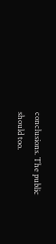conclusions. The public should too.